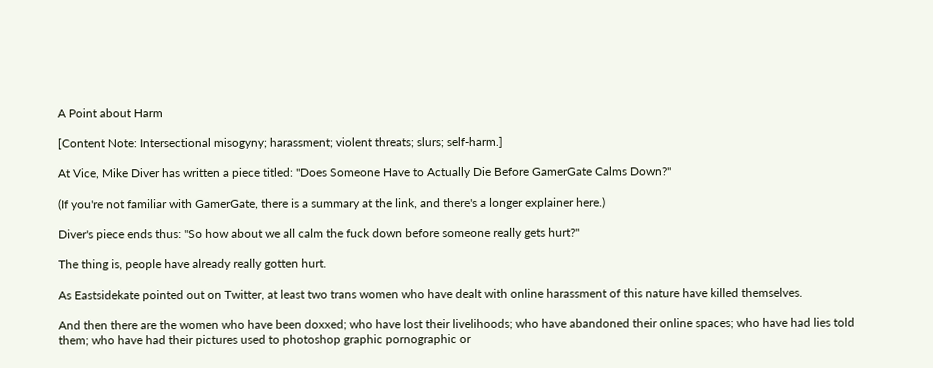A Point about Harm

[Content Note: Intersectional misogyny; harassment; violent threats; slurs; self-harm.]

At Vice, Mike Diver has written a piece titled: "Does Someone Have to Actually Die Before GamerGate Calms Down?"

(If you're not familiar with GamerGate, there is a summary at the link, and there's a longer explainer here.)

Diver's piece ends thus: "So how about we all calm the fuck down before someone really gets hurt?"

The thing is, people have already really gotten hurt.

As Eastsidekate pointed out on Twitter, at least two trans women who have dealt with online harassment of this nature have killed themselves.

And then there are the women who have been doxxed; who have lost their livelihoods; who have abandoned their online spaces; who have had lies told them; who have had their pictures used to photoshop graphic pornographic or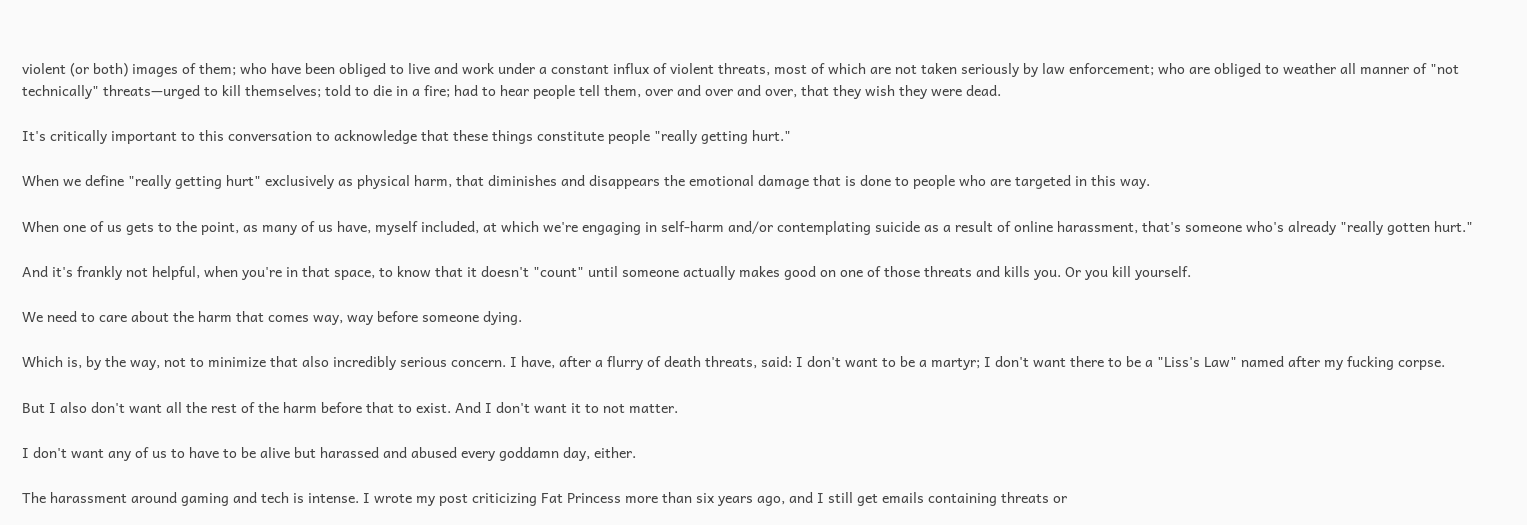violent (or both) images of them; who have been obliged to live and work under a constant influx of violent threats, most of which are not taken seriously by law enforcement; who are obliged to weather all manner of "not technically" threats—urged to kill themselves; told to die in a fire; had to hear people tell them, over and over and over, that they wish they were dead.

It's critically important to this conversation to acknowledge that these things constitute people "really getting hurt."

When we define "really getting hurt" exclusively as physical harm, that diminishes and disappears the emotional damage that is done to people who are targeted in this way.

When one of us gets to the point, as many of us have, myself included, at which we're engaging in self-harm and/or contemplating suicide as a result of online harassment, that's someone who's already "really gotten hurt."

And it's frankly not helpful, when you're in that space, to know that it doesn't "count" until someone actually makes good on one of those threats and kills you. Or you kill yourself.

We need to care about the harm that comes way, way before someone dying.

Which is, by the way, not to minimize that also incredibly serious concern. I have, after a flurry of death threats, said: I don't want to be a martyr; I don't want there to be a "Liss's Law" named after my fucking corpse.

But I also don't want all the rest of the harm before that to exist. And I don't want it to not matter.

I don't want any of us to have to be alive but harassed and abused every goddamn day, either.

The harassment around gaming and tech is intense. I wrote my post criticizing Fat Princess more than six years ago, and I still get emails containing threats or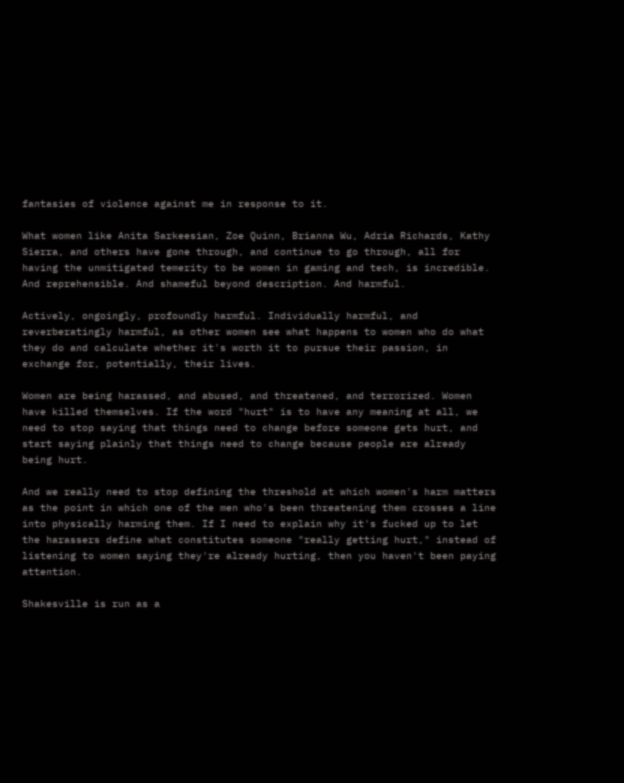fantasies of violence against me in response to it.

What women like Anita Sarkeesian, Zoe Quinn, Brianna Wu, Adria Richards, Kathy Sierra, and others have gone through, and continue to go through, all for having the unmitigated temerity to be women in gaming and tech, is incredible. And reprehensible. And shameful beyond description. And harmful.

Actively, ongoingly, profoundly harmful. Individually harmful, and reverberatingly harmful, as other women see what happens to women who do what they do and calculate whether it's worth it to pursue their passion, in exchange for, potentially, their lives.

Women are being harassed, and abused, and threatened, and terrorized. Women have killed themselves. If the word "hurt" is to have any meaning at all, we need to stop saying that things need to change before someone gets hurt, and start saying plainly that things need to change because people are already being hurt.

And we really need to stop defining the threshold at which women's harm matters as the point in which one of the men who's been threatening them crosses a line into physically harming them. If I need to explain why it's fucked up to let the harassers define what constitutes someone "really getting hurt," instead of listening to women saying they're already hurting, then you haven't been paying attention.

Shakesville is run as a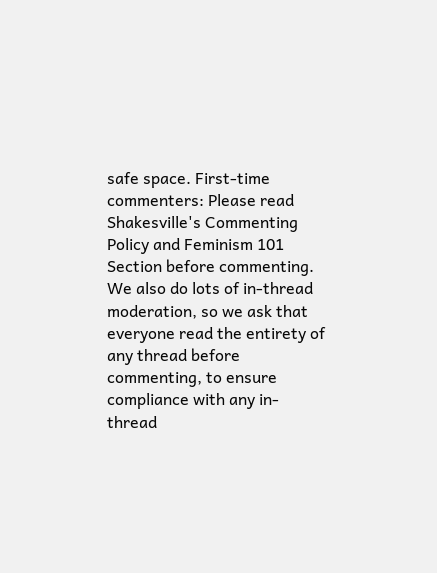safe space. First-time commenters: Please read Shakesville's Commenting Policy and Feminism 101 Section before commenting. We also do lots of in-thread moderation, so we ask that everyone read the entirety of any thread before commenting, to ensure compliance with any in-thread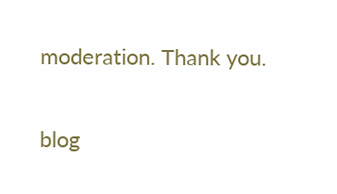moderation. Thank you.

blog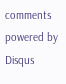comments powered by Disqus